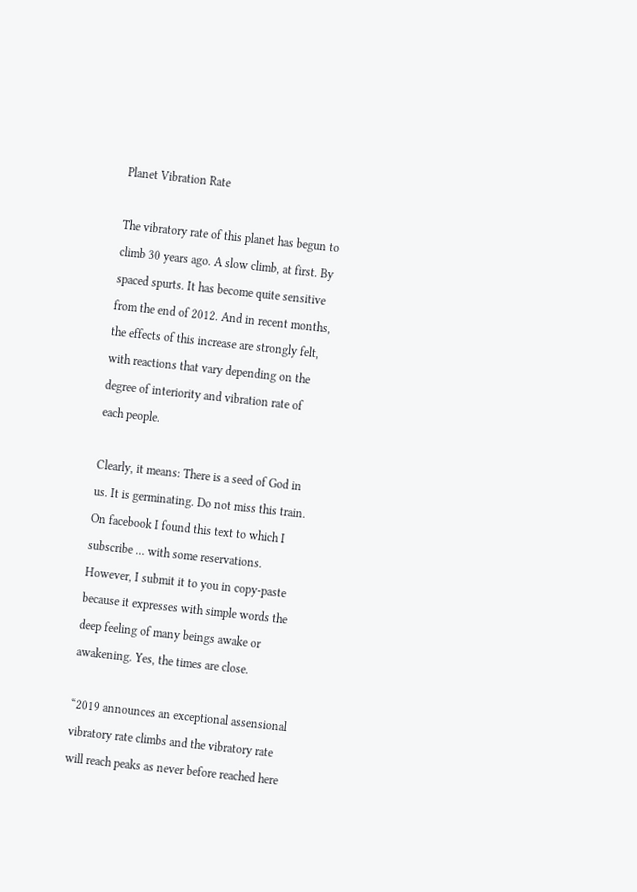Planet Vibration Rate

The vibratory rate of this planet has begun to climb 30 years ago. A slow climb, at first. By spaced spurts. It has become quite sensitive from the end of 2012. And in recent months, the effects of this increase are strongly felt, with reactions that vary depending on the degree of interiority and vibration rate of each people.

Clearly, it means: There is a seed of God in us. It is germinating. Do not miss this train. On facebook I found this text to which I subscribe … with some reservations. However, I submit it to you in copy-paste because it expresses with simple words the deep feeling of many beings awake or awakening. Yes, the times are close.

“2019 announces an exceptional assensional vibratory rate climbs and the vibratory rate will reach peaks as never before reached here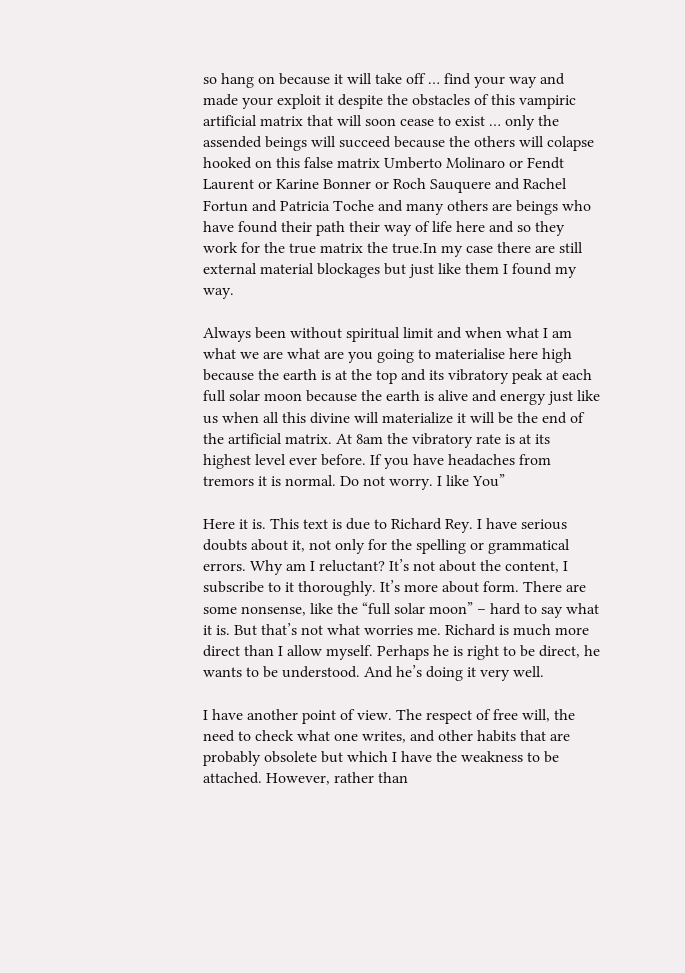so hang on because it will take off … find your way and made your exploit it despite the obstacles of this vampiric artificial matrix that will soon cease to exist … only the assended beings will succeed because the others will colapse hooked on this false matrix Umberto Molinaro or Fendt Laurent or Karine Bonner or Roch Sauquere and Rachel Fortun and Patricia Toche and many others are beings who have found their path their way of life here and so they work for the true matrix the true.In my case there are still external material blockages but just like them I found my way.

Always been without spiritual limit and when what I am what we are what are you going to materialise here high because the earth is at the top and its vibratory peak at each full solar moon because the earth is alive and energy just like us when all this divine will materialize it will be the end of the artificial matrix. At 8am the vibratory rate is at its highest level ever before. If you have headaches from tremors it is normal. Do not worry. I like You”

Here it is. This text is due to Richard Rey. I have serious doubts about it, not only for the spelling or grammatical errors. Why am I reluctant? It’s not about the content, I subscribe to it thoroughly. It’s more about form. There are some nonsense, like the “full solar moon” – hard to say what it is. But that’s not what worries me. Richard is much more direct than I allow myself. Perhaps he is right to be direct, he wants to be understood. And he’s doing it very well.

I have another point of view. The respect of free will, the need to check what one writes, and other habits that are probably obsolete but which I have the weakness to be attached. However, rather than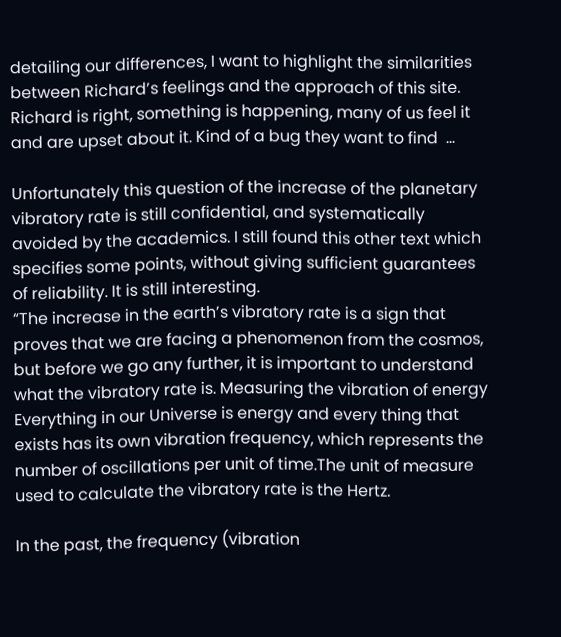detailing our differences, I want to highlight the similarities between Richard’s feelings and the approach of this site. Richard is right, something is happening, many of us feel it and are upset about it. Kind of a bug they want to find  …

Unfortunately this question of the increase of the planetary vibratory rate is still confidential, and systematically avoided by the academics. I still found this other text which specifies some points, without giving sufficient guarantees of reliability. It is still interesting.
“The increase in the earth’s vibratory rate is a sign that proves that we are facing a phenomenon from the cosmos, but before we go any further, it is important to understand what the vibratory rate is. Measuring the vibration of energy Everything in our Universe is energy and every thing that exists has its own vibration frequency, which represents the number of oscillations per unit of time.The unit of measure used to calculate the vibratory rate is the Hertz.

In the past, the frequency (vibration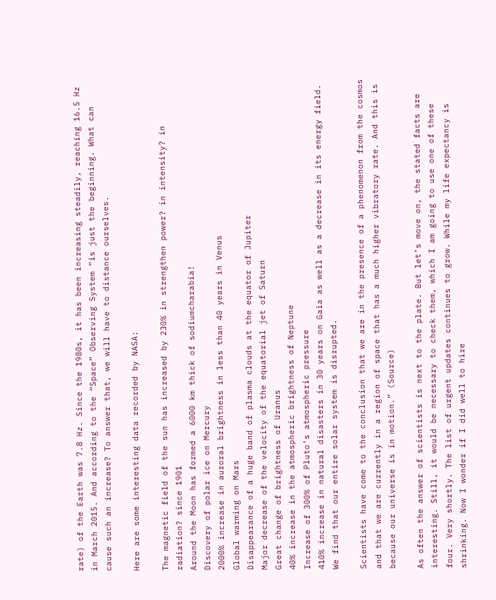rate) of the Earth was 7.8 Hz. Since the 1980s, it has been increasing steadily, reaching 16.5 Hz in March 2015. And according to the “Space” Observing System “is just the beginning. What can cause such an increase? To answer that, we will have to distance ourselves.

Here are some interesting data recorded by NASA:

The magnetic field of the sun has increased by 230% in strengthen power? in intensity? in radiation? since 1901
Around the Moon has formed a 6000 km thick of sodiumcharabia!
Discovery of polar ice on Mercury
2000% increase in auroral brightness in less than 40 years in Venus
Global warming on Mars
Disappearance of a huge band of plasma clouds at the equator of Jupiter
Major decrease of the velocity of the equatorial jet of Saturn
Great change of brightness of Uranus
40% increase in the atmospheric brightness of Neptune
Increase of 300% of Pluto’s atmospheric pressure
410% increase in natural disasters in 30 years on Gaia as well as a decrease in its energy field.
We find that our entire solar system is disrupted.

Scientists have come to the conclusion that we are in the presence of a phenomenon from the cosmos and that we are currently in a region of space that has a much higher vibratory rate. And this is because our universe is in motion.” (Source)

As often the answer of scientists is next to the plate. But let’s move on, the stated facts are interesting. Still, it would be necessary to check them, which I am going to use one of these four. Very shortly. The list of urgent updates continues to grow. While my life expectancy is shrinking. Now I wonder if I did well to hire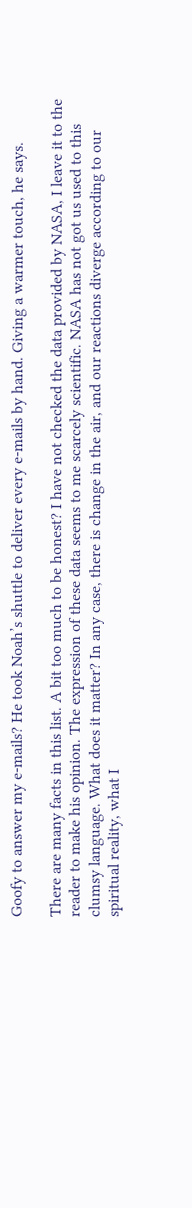Goofy to answer my e-mails? He took Noah’s shuttle to deliver every e-mails by hand. Giving a warmer touch, he says.

There are many facts in this list. A bit too much to be honest? I have not checked the data provided by NASA, I leave it to the reader to make his opinion. The expression of these data seems to me scarcely scientific. NASA has not got us used to this clumsy language. What does it matter? In any case, there is change in the air, and our reactions diverge according to our spiritual reality, what I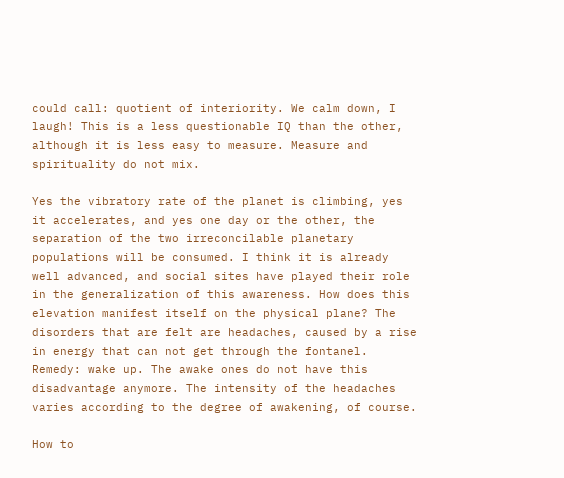could call: quotient of interiority. We calm down, I laugh! This is a less questionable IQ than the other, although it is less easy to measure. Measure and spirituality do not mix.

Yes the vibratory rate of the planet is climbing, yes it accelerates, and yes one day or the other, the separation of the two irreconcilable planetary populations will be consumed. I think it is already well advanced, and social sites have played their role in the generalization of this awareness. How does this elevation manifest itself on the physical plane? The disorders that are felt are headaches, caused by a rise in energy that can not get through the fontanel. Remedy: wake up. The awake ones do not have this disadvantage anymore. The intensity of the headaches varies according to the degree of awakening, of course.

How to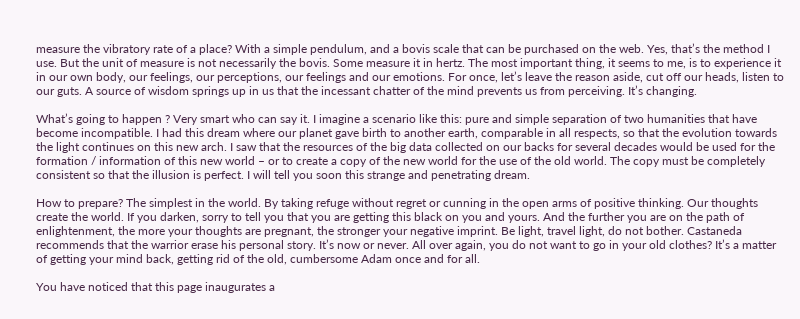measure the vibratory rate of a place? With a simple pendulum, and a bovis scale that can be purchased on the web. Yes, that’s the method I use. But the unit of measure is not necessarily the bovis. Some measure it in hertz. The most important thing, it seems to me, is to experience it in our own body, our feelings, our perceptions, our feelings and our emotions. For once, let’s leave the reason aside, cut off our heads, listen to our guts. A source of wisdom springs up in us that the incessant chatter of the mind prevents us from perceiving. It’s changing.

What’s going to happen ? Very smart who can say it. I imagine a scenario like this: pure and simple separation of two humanities that have become incompatible. I had this dream where our planet gave birth to another earth, comparable in all respects, so that the evolution towards the light continues on this new arch. I saw that the resources of the big data collected on our backs for several decades would be used for the formation / information of this new world – or to create a copy of the new world for the use of the old world. The copy must be completely consistent so that the illusion is perfect. I will tell you soon this strange and penetrating dream.

How to prepare? The simplest in the world. By taking refuge without regret or cunning in the open arms of positive thinking. Our thoughts create the world. If you darken, sorry to tell you that you are getting this black on you and yours. And the further you are on the path of enlightenment, the more your thoughts are pregnant, the stronger your negative imprint. Be light, travel light, do not bother. Castaneda recommends that the warrior erase his personal story. It’s now or never. All over again, you do not want to go in your old clothes? It’s a matter of getting your mind back, getting rid of the old, cumbersome Adam once and for all.

You have noticed that this page inaugurates a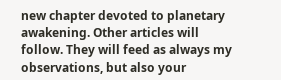new chapter devoted to planetary awakening. Other articles will follow. They will feed as always my observations, but also your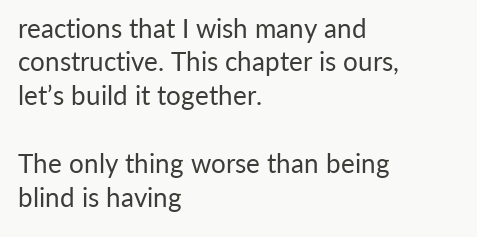reactions that I wish many and constructive. This chapter is ours, let’s build it together.

The only thing worse than being blind is having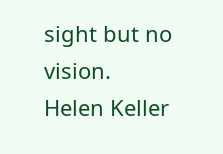sight but no vision.
Helen Keller